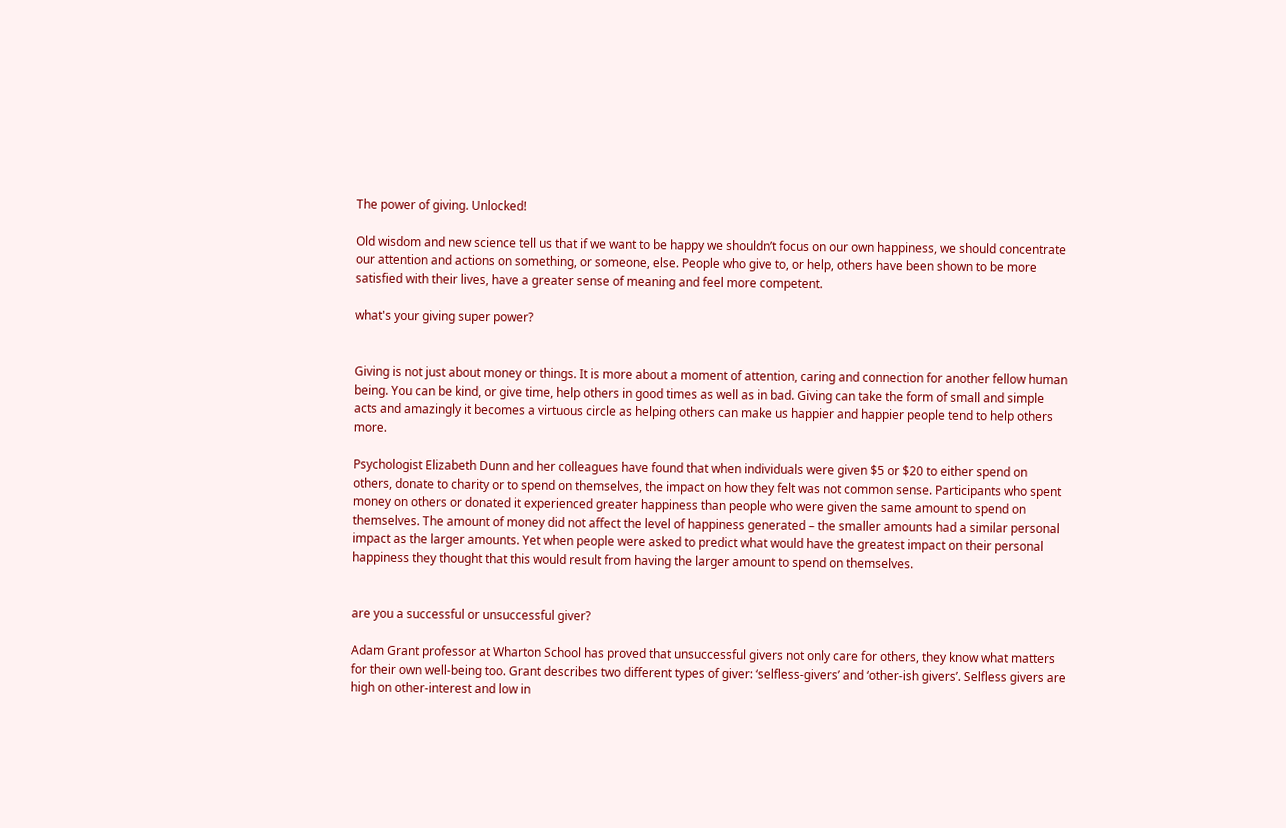The power of giving. Unlocked!

Old wisdom and new science tell us that if we want to be happy we shouldn’t focus on our own happiness, we should concentrate our attention and actions on something, or someone, else. People who give to, or help, others have been shown to be more satisfied with their lives, have a greater sense of meaning and feel more competent.

what's your giving super power?


Giving is not just about money or things. It is more about a moment of attention, caring and connection for another fellow human being. You can be kind, or give time, help others in good times as well as in bad. Giving can take the form of small and simple acts and amazingly it becomes a virtuous circle as helping others can make us happier and happier people tend to help others more.

Psychologist Elizabeth Dunn and her colleagues have found that when individuals were given $5 or $20 to either spend on others, donate to charity or to spend on themselves, the impact on how they felt was not common sense. Participants who spent money on others or donated it experienced greater happiness than people who were given the same amount to spend on themselves. The amount of money did not affect the level of happiness generated – the smaller amounts had a similar personal impact as the larger amounts. Yet when people were asked to predict what would have the greatest impact on their personal happiness they thought that this would result from having the larger amount to spend on themselves.


are you a successful or unsuccessful giver?

Adam Grant professor at Wharton School has proved that unsuccessful givers not only care for others, they know what matters for their own well-being too. Grant describes two different types of giver: ‘selfless-givers’ and ‘other-ish givers’. Selfless givers are high on other-interest and low in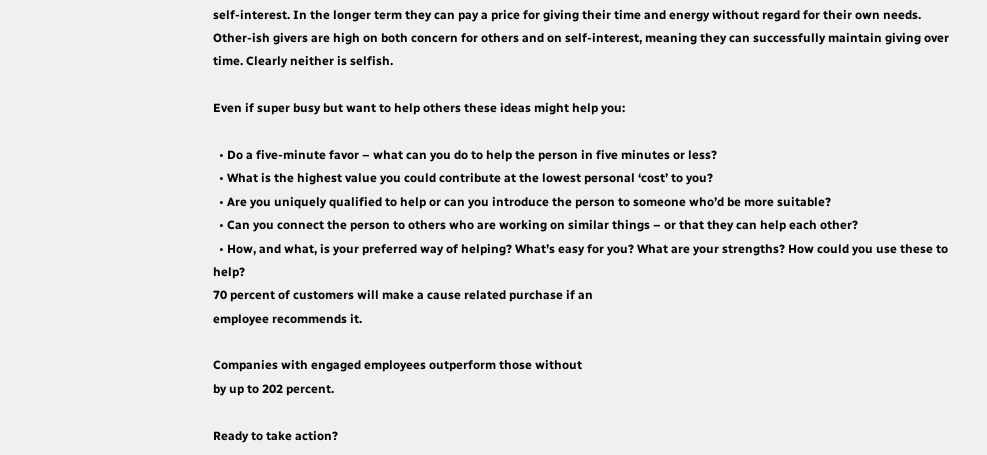self-interest. In the longer term they can pay a price for giving their time and energy without regard for their own needs. Other-ish givers are high on both concern for others and on self-interest, meaning they can successfully maintain giving over time. Clearly neither is selfish.

Even if super busy but want to help others these ideas might help you:

  • Do a five-minute favor – what can you do to help the person in five minutes or less?
  • What is the highest value you could contribute at the lowest personal ‘cost’ to you?
  • Are you uniquely qualified to help or can you introduce the person to someone who’d be more suitable?
  • Can you connect the person to others who are working on similar things – or that they can help each other?
  • How, and what, is your preferred way of helping? What’s easy for you? What are your strengths? How could you use these to help?
70 percent of customers will make a cause related purchase if an
employee recommends it.

Companies with engaged employees outperform those without
by up to 202 percent.

Ready to take action?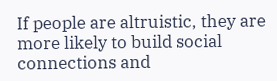If people are altruistic, they are more likely to build social connections and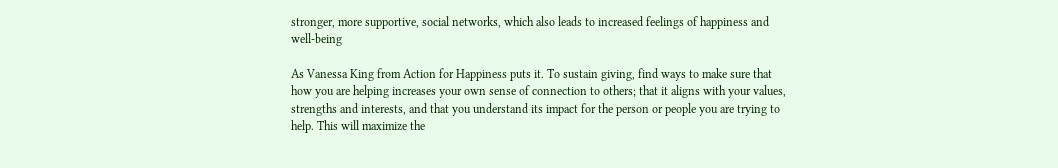stronger, more supportive, social networks, which also leads to increased feelings of happiness and well-being

As Vanessa King from Action for Happiness puts it. To sustain giving, find ways to make sure that how you are helping increases your own sense of connection to others; that it aligns with your values, strengths and interests, and that you understand its impact for the person or people you are trying to help. This will maximize the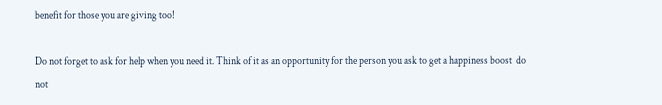benefit for those you are giving too!

Do not forget to ask for help when you need it. Think of it as an opportunity for the person you ask to get a happiness boost  do not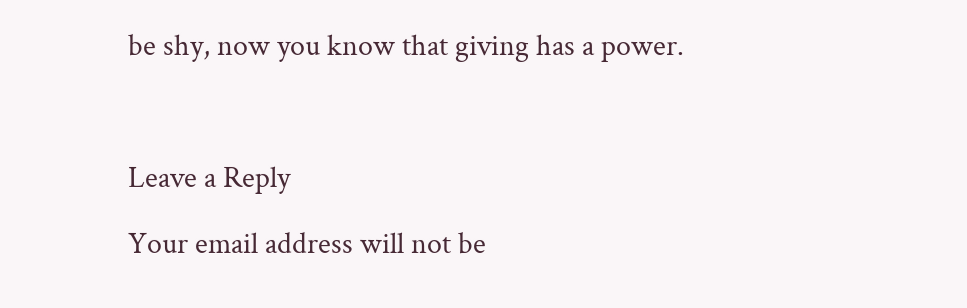be shy, now you know that giving has a power.



Leave a Reply

Your email address will not be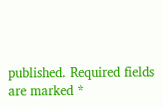published. Required fields are marked *